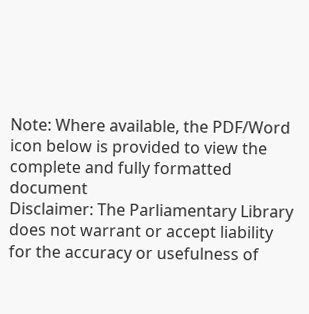Note: Where available, the PDF/Word icon below is provided to view the complete and fully formatted document
Disclaimer: The Parliamentary Library does not warrant or accept liability for the accuracy or usefulness of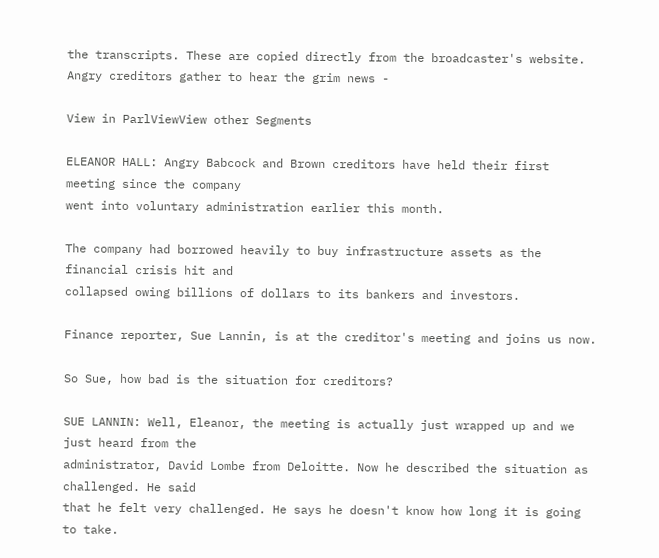the transcripts. These are copied directly from the broadcaster's website.
Angry creditors gather to hear the grim news -

View in ParlViewView other Segments

ELEANOR HALL: Angry Babcock and Brown creditors have held their first meeting since the company
went into voluntary administration earlier this month.

The company had borrowed heavily to buy infrastructure assets as the financial crisis hit and
collapsed owing billions of dollars to its bankers and investors.

Finance reporter, Sue Lannin, is at the creditor's meeting and joins us now.

So Sue, how bad is the situation for creditors?

SUE LANNIN: Well, Eleanor, the meeting is actually just wrapped up and we just heard from the
administrator, David Lombe from Deloitte. Now he described the situation as challenged. He said
that he felt very challenged. He says he doesn't know how long it is going to take.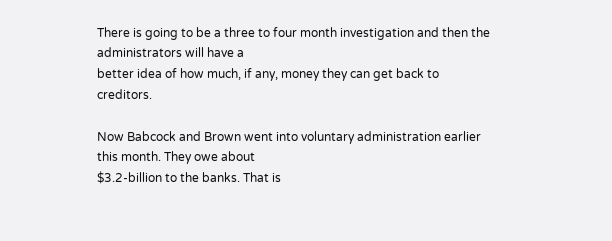There is going to be a three to four month investigation and then the administrators will have a
better idea of how much, if any, money they can get back to creditors.

Now Babcock and Brown went into voluntary administration earlier this month. They owe about
$3.2-billion to the banks. That is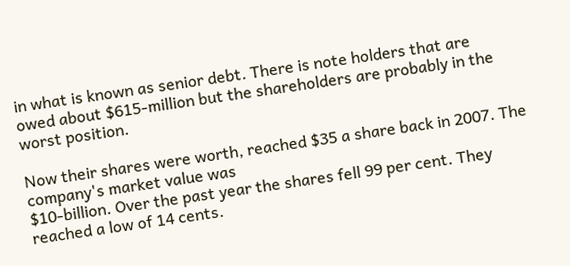in what is known as senior debt. There is note holders that are
owed about $615-million but the shareholders are probably in the worst position.

Now their shares were worth, reached $35 a share back in 2007. The company's market value was
$10-billion. Over the past year the shares fell 99 per cent. They reached a low of 14 cents.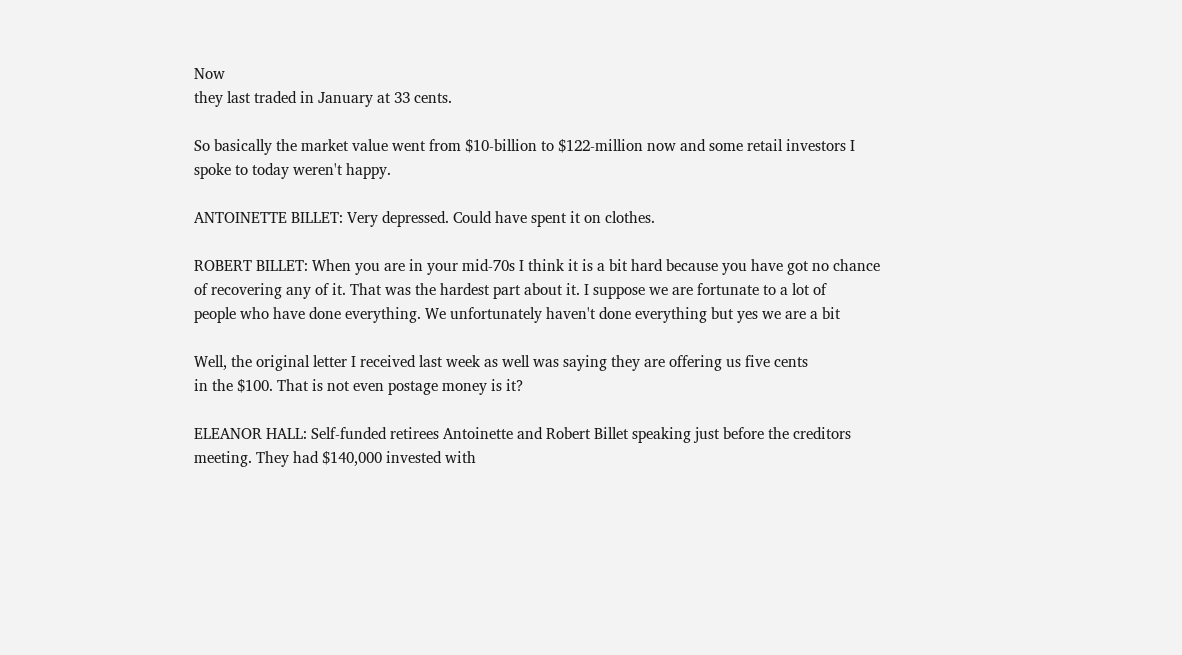Now
they last traded in January at 33 cents.

So basically the market value went from $10-billion to $122-million now and some retail investors I
spoke to today weren't happy.

ANTOINETTE BILLET: Very depressed. Could have spent it on clothes.

ROBERT BILLET: When you are in your mid-70s I think it is a bit hard because you have got no chance
of recovering any of it. That was the hardest part about it. I suppose we are fortunate to a lot of
people who have done everything. We unfortunately haven't done everything but yes we are a bit

Well, the original letter I received last week as well was saying they are offering us five cents
in the $100. That is not even postage money is it?

ELEANOR HALL: Self-funded retirees Antoinette and Robert Billet speaking just before the creditors
meeting. They had $140,000 invested with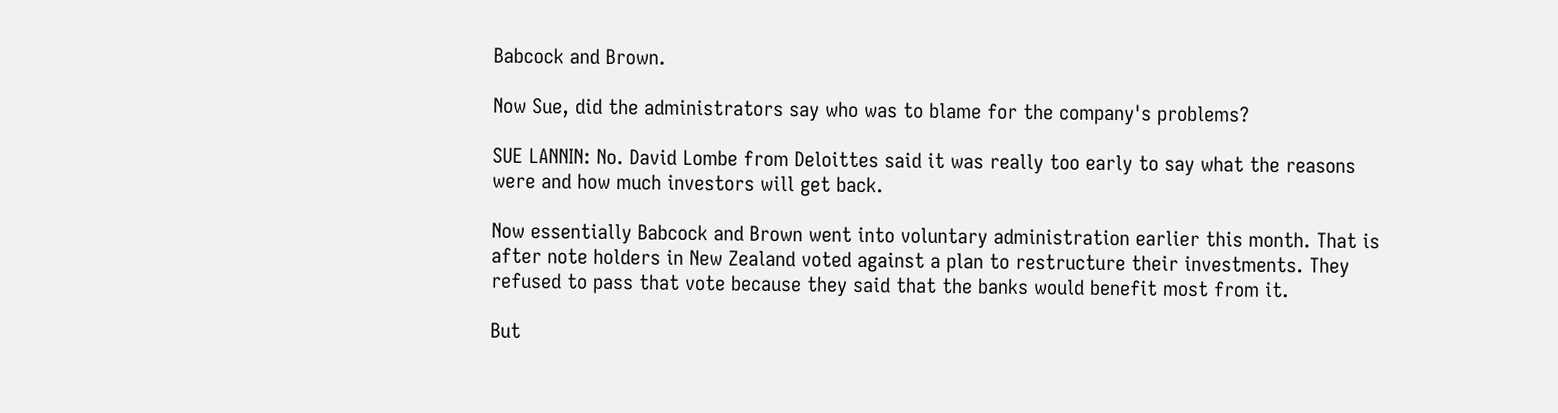Babcock and Brown.

Now Sue, did the administrators say who was to blame for the company's problems?

SUE LANNIN: No. David Lombe from Deloittes said it was really too early to say what the reasons
were and how much investors will get back.

Now essentially Babcock and Brown went into voluntary administration earlier this month. That is
after note holders in New Zealand voted against a plan to restructure their investments. They
refused to pass that vote because they said that the banks would benefit most from it.

But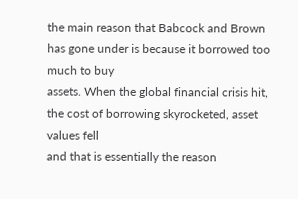the main reason that Babcock and Brown has gone under is because it borrowed too much to buy
assets. When the global financial crisis hit, the cost of borrowing skyrocketed, asset values fell
and that is essentially the reason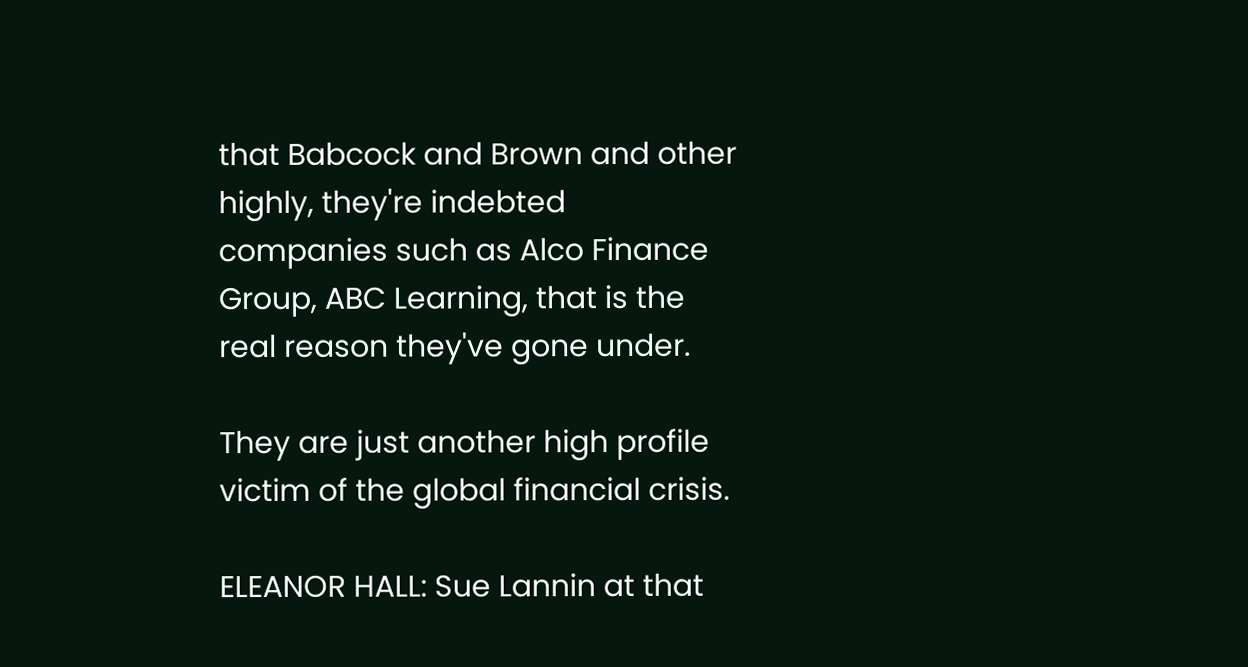that Babcock and Brown and other highly, they're indebted
companies such as Alco Finance Group, ABC Learning, that is the real reason they've gone under.

They are just another high profile victim of the global financial crisis.

ELEANOR HALL: Sue Lannin at that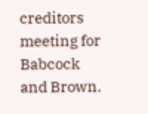creditors meeting for Babcock and Brown.